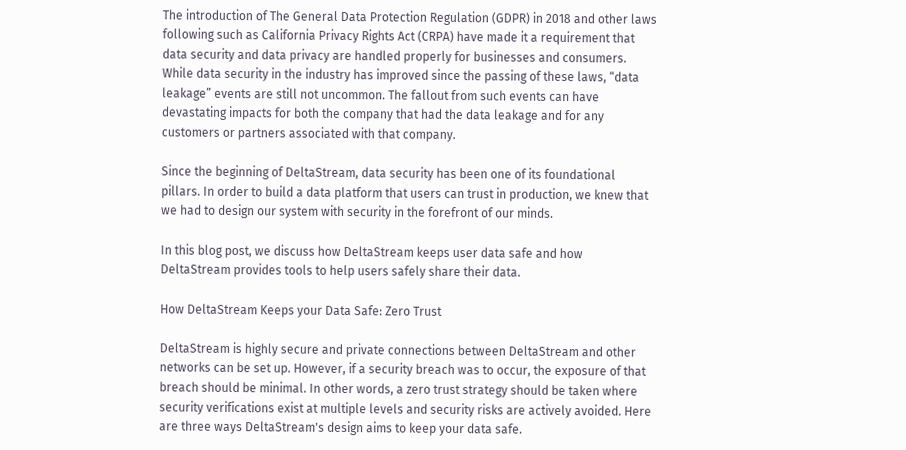The introduction of The General Data Protection Regulation (GDPR) in 2018 and other laws following such as California Privacy Rights Act (CRPA) have made it a requirement that data security and data privacy are handled properly for businesses and consumers. While data security in the industry has improved since the passing of these laws, “data leakage” events are still not uncommon. The fallout from such events can have devastating impacts for both the company that had the data leakage and for any customers or partners associated with that company.

Since the beginning of DeltaStream, data security has been one of its foundational pillars. In order to build a data platform that users can trust in production, we knew that we had to design our system with security in the forefront of our minds.

In this blog post, we discuss how DeltaStream keeps user data safe and how DeltaStream provides tools to help users safely share their data.

How DeltaStream Keeps your Data Safe: Zero Trust

DeltaStream is highly secure and private connections between DeltaStream and other networks can be set up. However, if a security breach was to occur, the exposure of that breach should be minimal. In other words, a zero trust strategy should be taken where security verifications exist at multiple levels and security risks are actively avoided. Here are three ways DeltaStream's design aims to keep your data safe.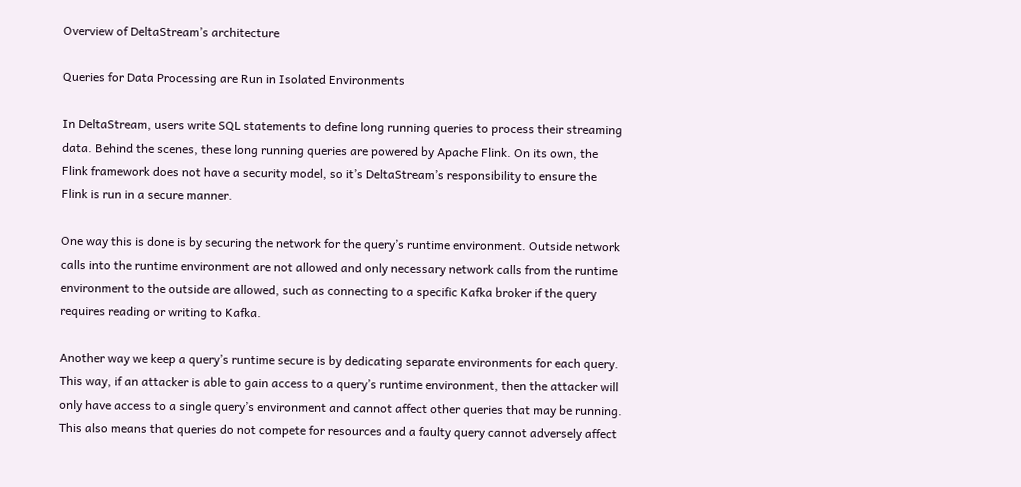Overview of DeltaStream’s architecture

Queries for Data Processing are Run in Isolated Environments

In DeltaStream, users write SQL statements to define long running queries to process their streaming data. Behind the scenes, these long running queries are powered by Apache Flink. On its own, the Flink framework does not have a security model, so it’s DeltaStream’s responsibility to ensure the Flink is run in a secure manner.

One way this is done is by securing the network for the query’s runtime environment. Outside network calls into the runtime environment are not allowed and only necessary network calls from the runtime environment to the outside are allowed, such as connecting to a specific Kafka broker if the query requires reading or writing to Kafka.

Another way we keep a query’s runtime secure is by dedicating separate environments for each query. This way, if an attacker is able to gain access to a query’s runtime environment, then the attacker will only have access to a single query’s environment and cannot affect other queries that may be running. This also means that queries do not compete for resources and a faulty query cannot adversely affect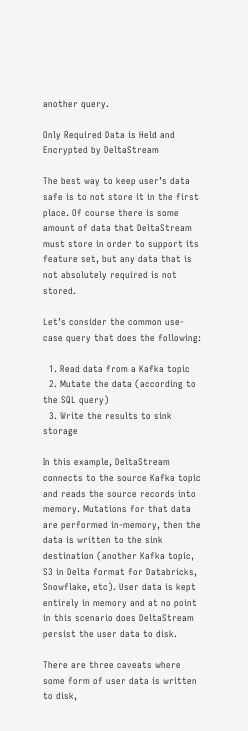another query.

Only Required Data is Held and Encrypted by DeltaStream

The best way to keep user’s data safe is to not store it in the first place. Of course there is some amount of data that DeltaStream must store in order to support its feature set, but any data that is not absolutely required is not stored.

Let’s consider the common use-case query that does the following:

  1. Read data from a Kafka topic
  2. Mutate the data (according to the SQL query)
  3. Write the results to sink storage

In this example, DeltaStream connects to the source Kafka topic and reads the source records into memory. Mutations for that data are performed in-memory, then the data is written to the sink destination (another Kafka topic, S3 in Delta format for Databricks, Snowflake, etc). User data is kept entirely in memory and at no point in this scenario does DeltaStream persist the user data to disk.

There are three caveats where some form of user data is written to disk,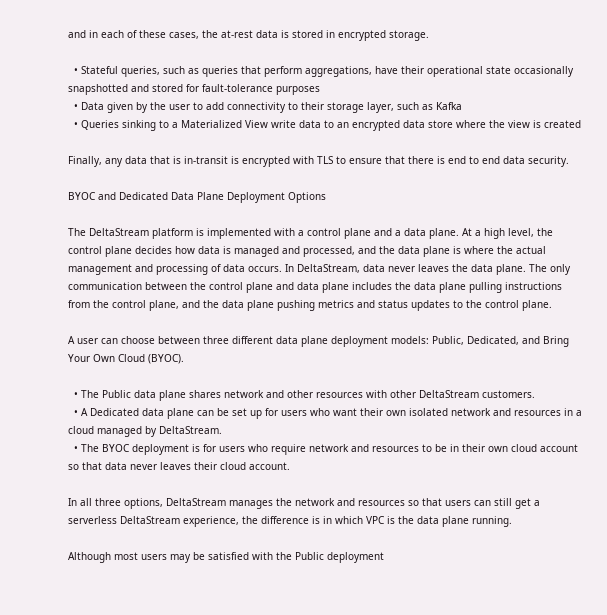and in each of these cases, the at-rest data is stored in encrypted storage.

  • Stateful queries, such as queries that perform aggregations, have their operational state occasionally snapshotted and stored for fault-tolerance purposes
  • Data given by the user to add connectivity to their storage layer, such as Kafka
  • Queries sinking to a Materialized View write data to an encrypted data store where the view is created

Finally, any data that is in-transit is encrypted with TLS to ensure that there is end to end data security.

BYOC and Dedicated Data Plane Deployment Options

The DeltaStream platform is implemented with a control plane and a data plane. At a high level, the control plane decides how data is managed and processed, and the data plane is where the actual management and processing of data occurs. In DeltaStream, data never leaves the data plane. The only communication between the control plane and data plane includes the data plane pulling instructions from the control plane, and the data plane pushing metrics and status updates to the control plane.

A user can choose between three different data plane deployment models: Public, Dedicated, and Bring Your Own Cloud (BYOC).

  • The Public data plane shares network and other resources with other DeltaStream customers.
  • A Dedicated data plane can be set up for users who want their own isolated network and resources in a cloud managed by DeltaStream.
  • The BYOC deployment is for users who require network and resources to be in their own cloud account so that data never leaves their cloud account.

In all three options, DeltaStream manages the network and resources so that users can still get a serverless DeltaStream experience, the difference is in which VPC is the data plane running.

Although most users may be satisfied with the Public deployment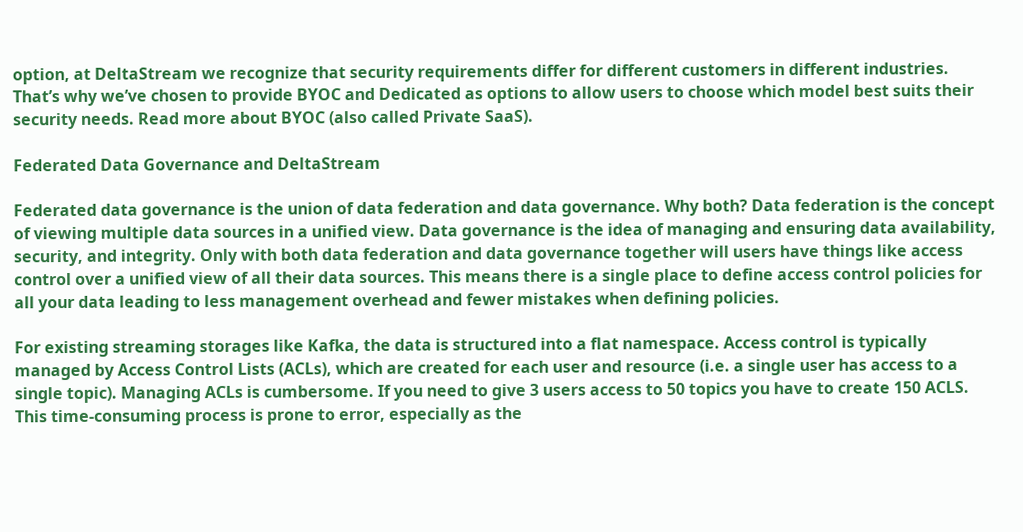option, at DeltaStream we recognize that security requirements differ for different customers in different industries. That’s why we’ve chosen to provide BYOC and Dedicated as options to allow users to choose which model best suits their security needs. Read more about BYOC (also called Private SaaS).

Federated Data Governance and DeltaStream

Federated data governance is the union of data federation and data governance. Why both? Data federation is the concept of viewing multiple data sources in a unified view. Data governance is the idea of managing and ensuring data availability, security, and integrity. Only with both data federation and data governance together will users have things like access control over a unified view of all their data sources. This means there is a single place to define access control policies for all your data leading to less management overhead and fewer mistakes when defining policies.

For existing streaming storages like Kafka, the data is structured into a flat namespace. Access control is typically managed by Access Control Lists (ACLs), which are created for each user and resource (i.e. a single user has access to a single topic). Managing ACLs is cumbersome. If you need to give 3 users access to 50 topics you have to create 150 ACLS. This time-consuming process is prone to error, especially as the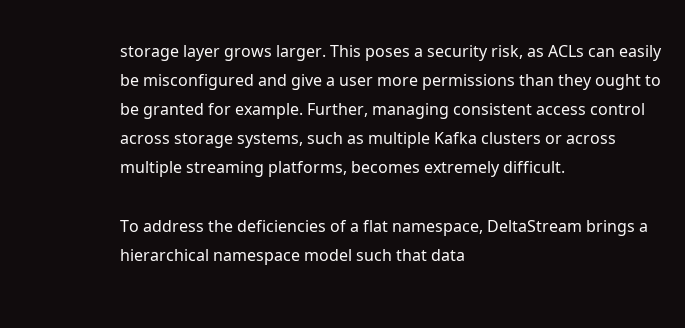storage layer grows larger. This poses a security risk, as ACLs can easily be misconfigured and give a user more permissions than they ought to be granted for example. Further, managing consistent access control across storage systems, such as multiple Kafka clusters or across multiple streaming platforms, becomes extremely difficult.

To address the deficiencies of a flat namespace, DeltaStream brings a hierarchical namespace model such that data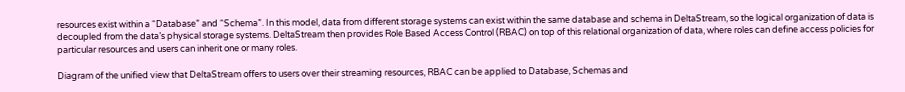resources exist within a “Database” and “Schema”. In this model, data from different storage systems can exist within the same database and schema in DeltaStream, so the logical organization of data is decoupled from the data’s physical storage systems. DeltaStream then provides Role Based Access Control (RBAC) on top of this relational organization of data, where roles can define access policies for particular resources and users can inherit one or many roles.

Diagram of the unified view that DeltaStream offers to users over their streaming resources, RBAC can be applied to Database, Schemas and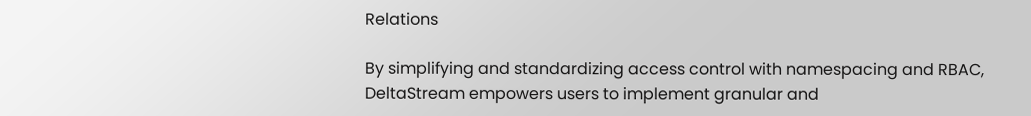Relations

By simplifying and standardizing access control with namespacing and RBAC, DeltaStream empowers users to implement granular and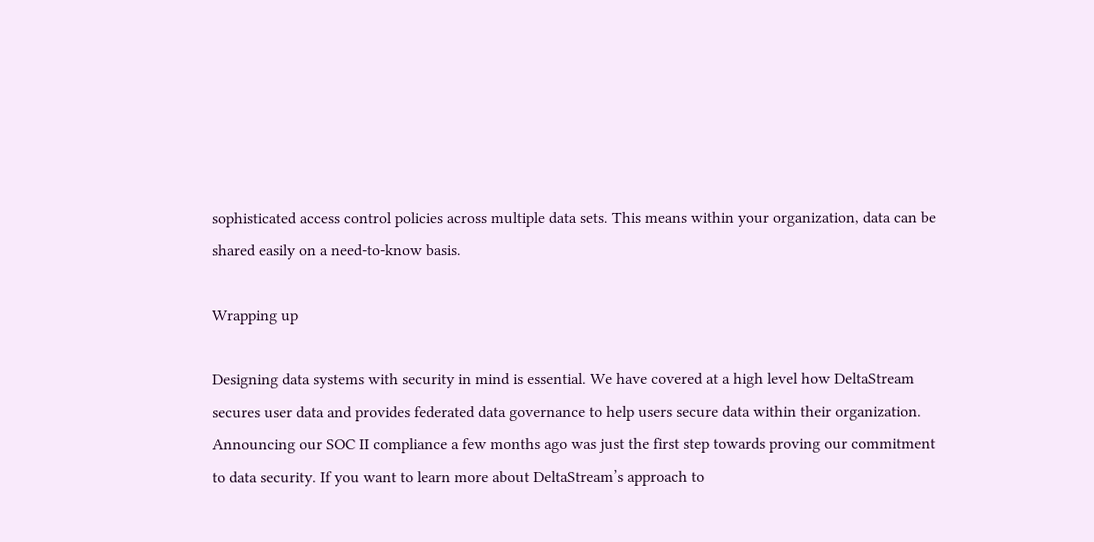sophisticated access control policies across multiple data sets. This means within your organization, data can be shared easily on a need-to-know basis.

Wrapping up

Designing data systems with security in mind is essential. We have covered at a high level how DeltaStream secures user data and provides federated data governance to help users secure data within their organization. Announcing our SOC II compliance a few months ago was just the first step towards proving our commitment to data security. If you want to learn more about DeltaStream’s approach to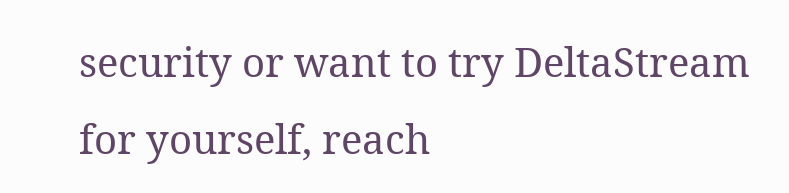security or want to try DeltaStream for yourself, reach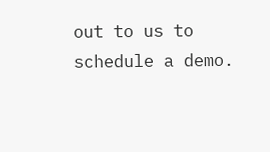out to us to schedule a demo.